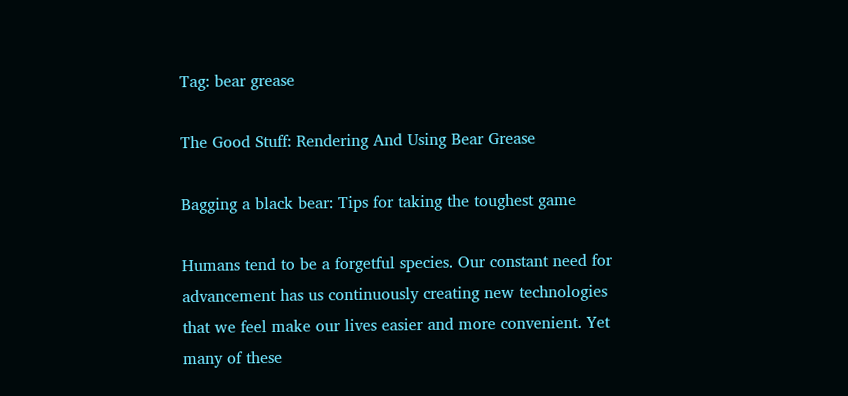Tag: bear grease

The Good Stuff: Rendering And Using Bear Grease

Bagging a black bear: Tips for taking the toughest game

Humans tend to be a forgetful species. Our constant need for advancement has us continuously creating new technologies that we feel make our lives easier and more convenient. Yet many of these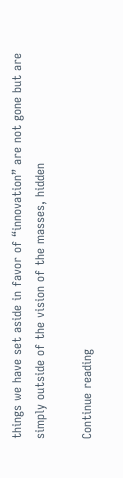things we have set aside in favor of “innovation” are not gone but are simply outside of the vision of the masses, hidden

Continue reading